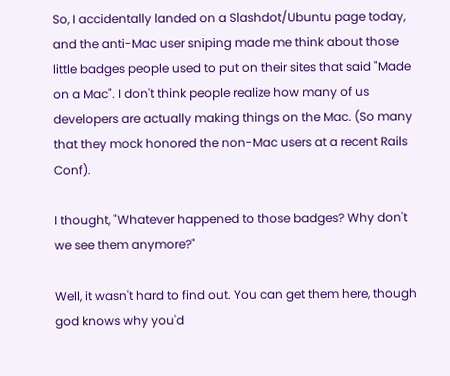So, I accidentally landed on a Slashdot/Ubuntu page today, and the anti-Mac user sniping made me think about those little badges people used to put on their sites that said "Made on a Mac". I don't think people realize how many of us developers are actually making things on the Mac. (So many that they mock honored the non-Mac users at a recent Rails Conf).

I thought, "Whatever happened to those badges? Why don't we see them anymore?"

Well, it wasn't hard to find out. You can get them here, though god knows why you'd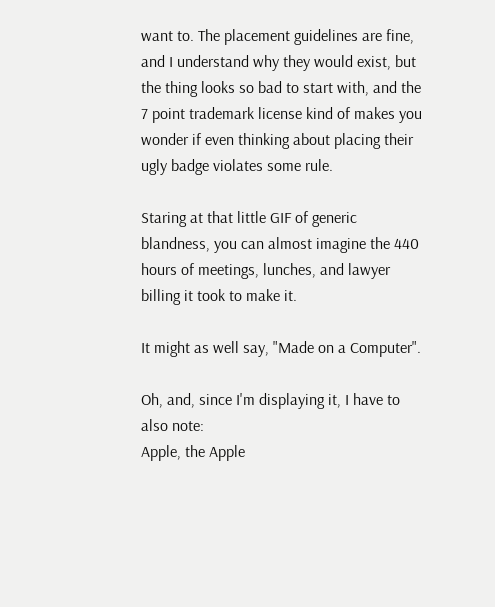want to. The placement guidelines are fine, and I understand why they would exist, but the thing looks so bad to start with, and the 7 point trademark license kind of makes you wonder if even thinking about placing their ugly badge violates some rule.

Staring at that little GIF of generic blandness, you can almost imagine the 440 hours of meetings, lunches, and lawyer billing it took to make it.

It might as well say, "Made on a Computer".

Oh, and, since I'm displaying it, I have to also note:
Apple, the Apple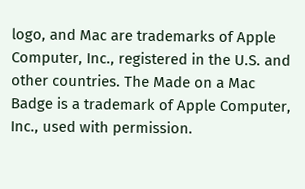logo, and Mac are trademarks of Apple Computer, Inc., registered in the U.S. and other countries. The Made on a Mac Badge is a trademark of Apple Computer, Inc., used with permission.